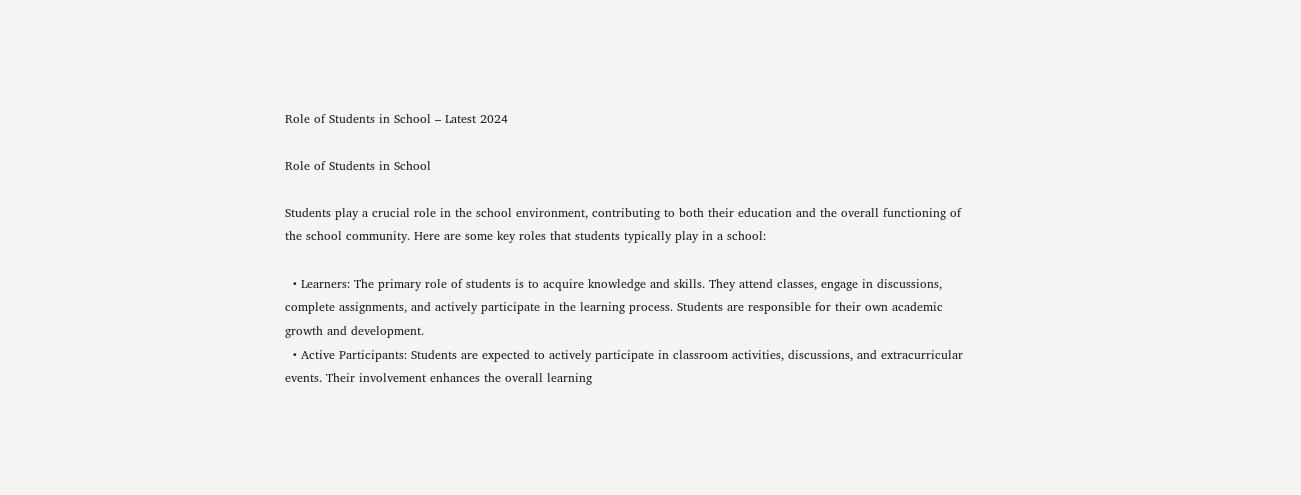Role of Students in School – Latest 2024

Role of Students in School

Students play a crucial role in the school environment, contributing to both their education and the overall functioning of the school community. Here are some key roles that students typically play in a school:

  • Learners: The primary role of students is to acquire knowledge and skills. They attend classes, engage in discussions, complete assignments, and actively participate in the learning process. Students are responsible for their own academic growth and development.
  • Active Participants: Students are expected to actively participate in classroom activities, discussions, and extracurricular events. Their involvement enhances the overall learning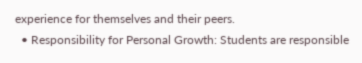experience for themselves and their peers.
  • Responsibility for Personal Growth: Students are responsible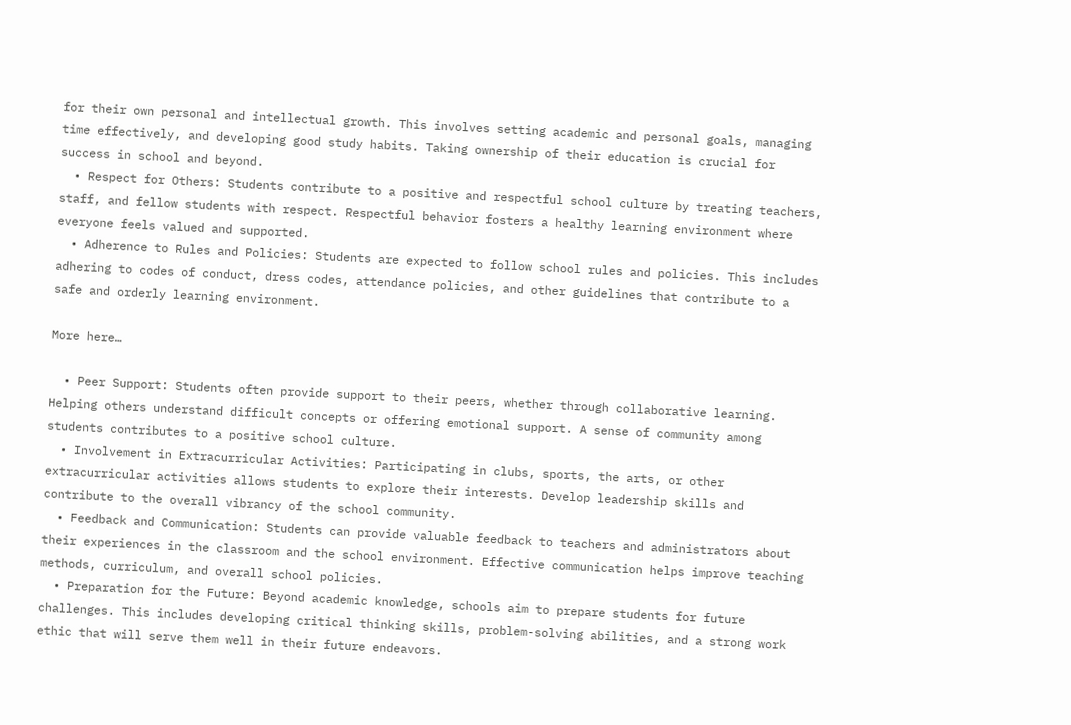for their own personal and intellectual growth. This involves setting academic and personal goals, managing time effectively, and developing good study habits. Taking ownership of their education is crucial for success in school and beyond.
  • Respect for Others: Students contribute to a positive and respectful school culture by treating teachers, staff, and fellow students with respect. Respectful behavior fosters a healthy learning environment where everyone feels valued and supported.
  • Adherence to Rules and Policies: Students are expected to follow school rules and policies. This includes adhering to codes of conduct, dress codes, attendance policies, and other guidelines that contribute to a safe and orderly learning environment.

More here…

  • Peer Support: Students often provide support to their peers, whether through collaborative learning. Helping others understand difficult concepts or offering emotional support. A sense of community among students contributes to a positive school culture.
  • Involvement in Extracurricular Activities: Participating in clubs, sports, the arts, or other extracurricular activities allows students to explore their interests. Develop leadership skills and contribute to the overall vibrancy of the school community.
  • Feedback and Communication: Students can provide valuable feedback to teachers and administrators about their experiences in the classroom and the school environment. Effective communication helps improve teaching methods, curriculum, and overall school policies.
  • Preparation for the Future: Beyond academic knowledge, schools aim to prepare students for future challenges. This includes developing critical thinking skills, problem-solving abilities, and a strong work ethic that will serve them well in their future endeavors.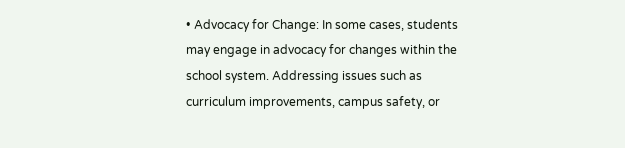• Advocacy for Change: In some cases, students may engage in advocacy for changes within the school system. Addressing issues such as curriculum improvements, campus safety, or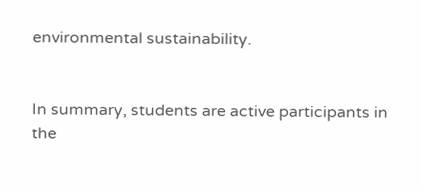environmental sustainability.


In summary, students are active participants in the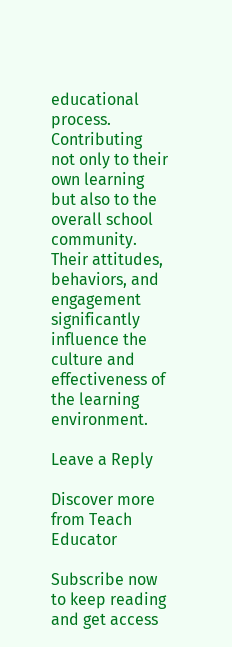educational process. Contributing not only to their own learning but also to the overall school community. Their attitudes, behaviors, and engagement significantly influence the culture and effectiveness of the learning environment.

Leave a Reply

Discover more from Teach Educator

Subscribe now to keep reading and get access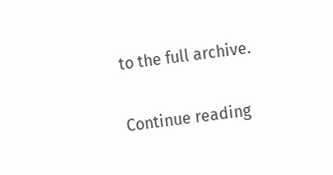to the full archive.

Continue reading